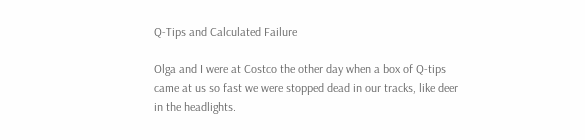Q-Tips and Calculated Failure

Olga and I were at Costco the other day when a box of Q-tips came at us so fast we were stopped dead in our tracks, like deer in the headlights.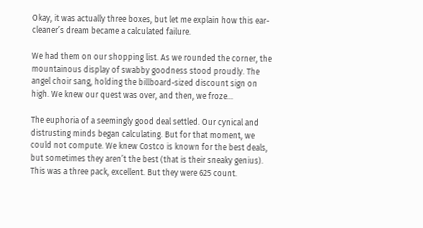Okay, it was actually three boxes, but let me explain how this ear-cleaner’s dream became a calculated failure.

We had them on our shopping list. As we rounded the corner, the mountainous display of swabby goodness stood proudly. The angel choir sang, holding the billboard-sized discount sign on high. We knew our quest was over, and then, we froze…

The euphoria of a seemingly good deal settled. Our cynical and distrusting minds began calculating. But for that moment, we could not compute. We knew Costco is known for the best deals, but sometimes they aren’t the best (that is their sneaky genius). This was a three pack, excellent. But they were 625 count.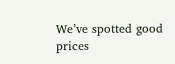We’ve spotted good prices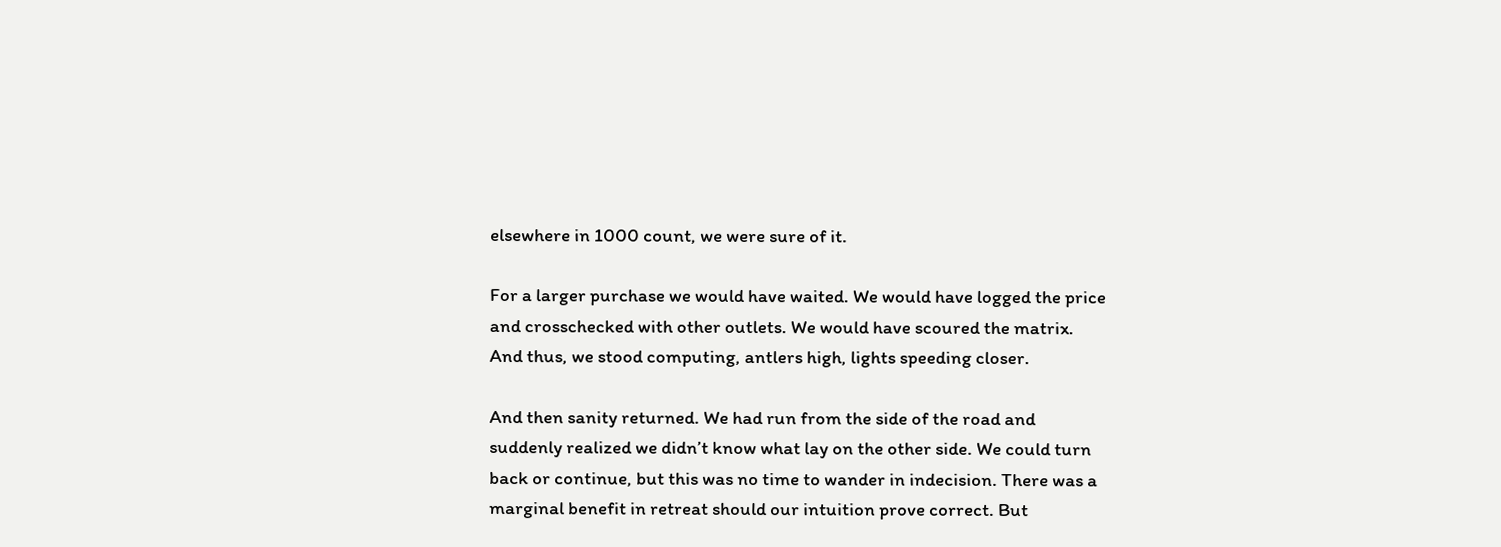elsewhere in 1000 count, we were sure of it.

For a larger purchase we would have waited. We would have logged the price and crosschecked with other outlets. We would have scoured the matrix. And thus, we stood computing, antlers high, lights speeding closer.

And then sanity returned. We had run from the side of the road and suddenly realized we didn’t know what lay on the other side. We could turn back or continue, but this was no time to wander in indecision. There was a marginal benefit in retreat should our intuition prove correct. But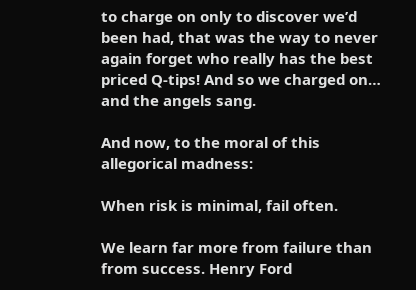to charge on only to discover we’d been had, that was the way to never again forget who really has the best priced Q-tips! And so we charged on… and the angels sang.

And now, to the moral of this allegorical madness:

When risk is minimal, fail often.

We learn far more from failure than from success. Henry Ford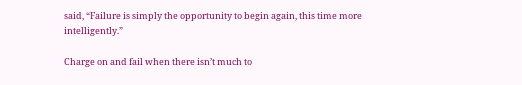said, “Failure is simply the opportunity to begin again, this time more intelligently.”

Charge on and fail when there isn’t much to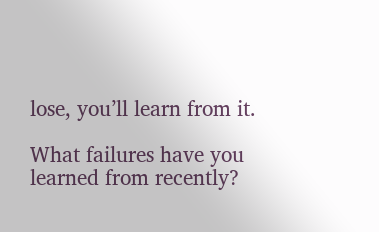lose, you’ll learn from it.

What failures have you learned from recently?